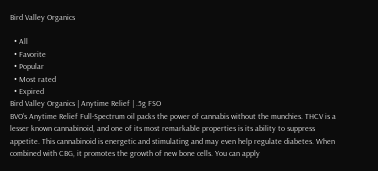Bird Valley Organics

  • All
  • Favorite
  • Popular
  • Most rated
  • Expired
Bird Valley Organics | Anytime Relief | .5g FSO
BVO’s Anytime Relief Full-Spectrum oil packs the power of cannabis without the munchies. THCV is a lesser known cannabinoid, and one of its most remarkable properties is its ability to suppress appetite. This cannabinoid is energetic and stimulating and may even help regulate diabetes. When combined with CBG, it promotes the growth of new bone cells. You can apply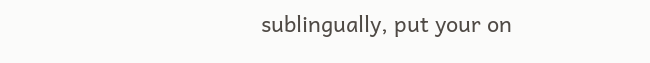sublingually, put your on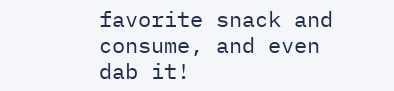favorite snack and consume, and even dab it!